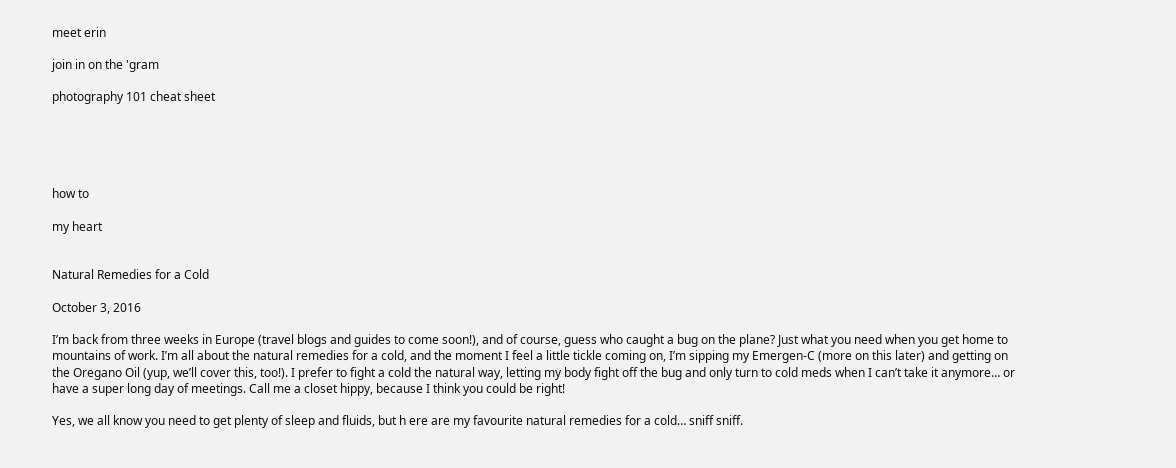meet erin

join in on the 'gram

photography 101 cheat sheet





how to

my heart


Natural Remedies for a Cold

October 3, 2016

I’m back from three weeks in Europe (travel blogs and guides to come soon!), and of course, guess who caught a bug on the plane? Just what you need when you get home to mountains of work. I’m all about the natural remedies for a cold, and the moment I feel a little tickle coming on, I’m sipping my Emergen-C (more on this later) and getting on the Oregano Oil (yup, we’ll cover this, too!). I prefer to fight a cold the natural way, letting my body fight off the bug and only turn to cold meds when I can’t take it anymore… or have a super long day of meetings. Call me a closet hippy, because I think you could be right!

Yes, we all know you need to get plenty of sleep and fluids, but h ere are my favourite natural remedies for a cold… sniff sniff.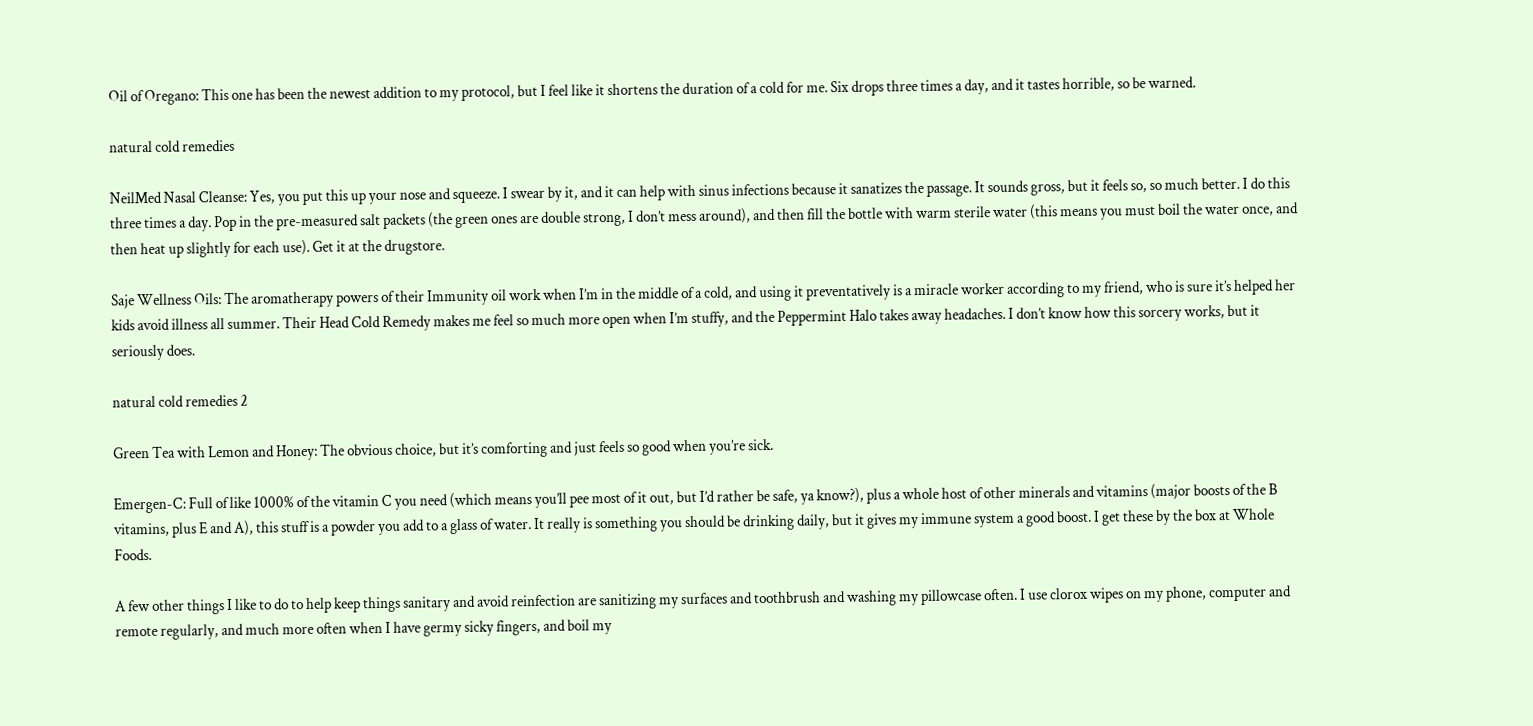Oil of Oregano: This one has been the newest addition to my protocol, but I feel like it shortens the duration of a cold for me. Six drops three times a day, and it tastes horrible, so be warned.

natural cold remedies

NeilMed Nasal Cleanse: Yes, you put this up your nose and squeeze. I swear by it, and it can help with sinus infections because it sanatizes the passage. It sounds gross, but it feels so, so much better. I do this three times a day. Pop in the pre-measured salt packets (the green ones are double strong, I don’t mess around), and then fill the bottle with warm sterile water (this means you must boil the water once, and then heat up slightly for each use). Get it at the drugstore.

Saje Wellness Oils: The aromatherapy powers of their Immunity oil work when I’m in the middle of a cold, and using it preventatively is a miracle worker according to my friend, who is sure it’s helped her kids avoid illness all summer. Their Head Cold Remedy makes me feel so much more open when I’m stuffy, and the Peppermint Halo takes away headaches. I don’t know how this sorcery works, but it seriously does.

natural cold remedies 2

Green Tea with Lemon and Honey: The obvious choice, but it’s comforting and just feels so good when you’re sick.

Emergen-C: Full of like 1000% of the vitamin C you need (which means you’ll pee most of it out, but I’d rather be safe, ya know?), plus a whole host of other minerals and vitamins (major boosts of the B vitamins, plus E and A), this stuff is a powder you add to a glass of water. It really is something you should be drinking daily, but it gives my immune system a good boost. I get these by the box at Whole Foods.

A few other things I like to do to help keep things sanitary and avoid reinfection are sanitizing my surfaces and toothbrush and washing my pillowcase often. I use clorox wipes on my phone, computer and remote regularly, and much more often when I have germy sicky fingers, and boil my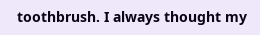toothbrush. I always thought my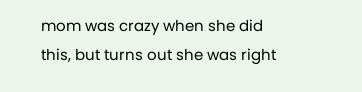mom was crazy when she did this, but turns out she was right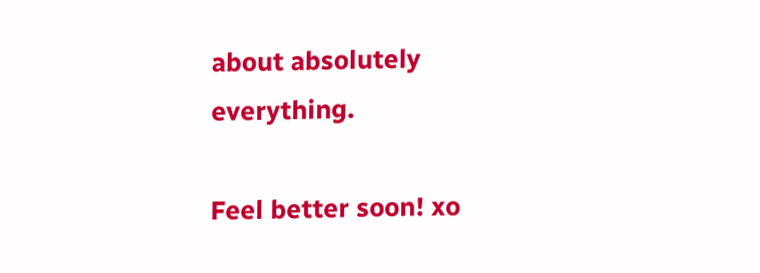about absolutely everything.

Feel better soon! xo